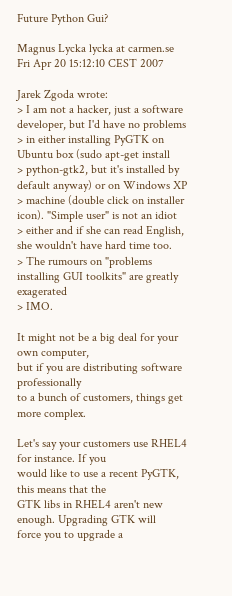Future Python Gui?

Magnus Lycka lycka at carmen.se
Fri Apr 20 15:12:10 CEST 2007

Jarek Zgoda wrote:
> I am not a hacker, just a software developer, but I'd have no problems
> in either installing PyGTK on Ubuntu box (sudo apt-get install
> python-gtk2, but it's installed by default anyway) or on Windows XP
> machine (double click on installer icon). "Simple user" is not an idiot
> either and if she can read English, she wouldn't have hard time too.
> The rumours on "problems installing GUI toolkits" are greatly exagerated
> IMO.

It might not be a big deal for your own computer,
but if you are distributing software professionally
to a bunch of customers, things get more complex.

Let's say your customers use RHEL4 for instance. If you
would like to use a recent PyGTK, this means that the
GTK libs in RHEL4 aren't new enough. Upgrading GTK will
force you to upgrade a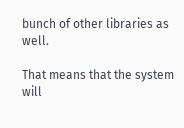bunch of other libraries as well.

That means that the system will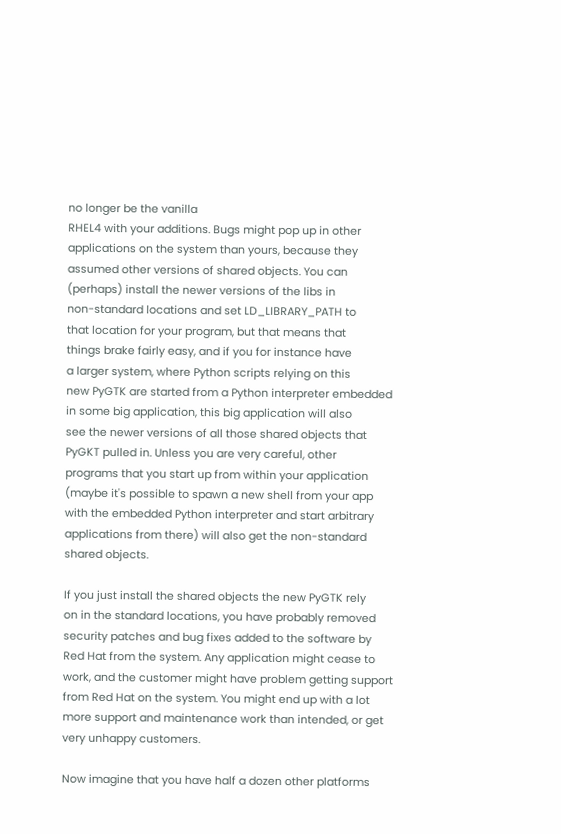no longer be the vanilla
RHEL4 with your additions. Bugs might pop up in other
applications on the system than yours, because they
assumed other versions of shared objects. You can
(perhaps) install the newer versions of the libs in
non-standard locations and set LD_LIBRARY_PATH to
that location for your program, but that means that
things brake fairly easy, and if you for instance have
a larger system, where Python scripts relying on this
new PyGTK are started from a Python interpreter embedded
in some big application, this big application will also
see the newer versions of all those shared objects that
PyGKT pulled in. Unless you are very careful, other
programs that you start up from within your application
(maybe it's possible to spawn a new shell from your app
with the embedded Python interpreter and start arbitrary
applications from there) will also get the non-standard
shared objects.

If you just install the shared objects the new PyGTK rely
on in the standard locations, you have probably removed
security patches and bug fixes added to the software by
Red Hat from the system. Any application might cease to
work, and the customer might have problem getting support
from Red Hat on the system. You might end up with a lot
more support and maintenance work than intended, or get
very unhappy customers.

Now imagine that you have half a dozen other platforms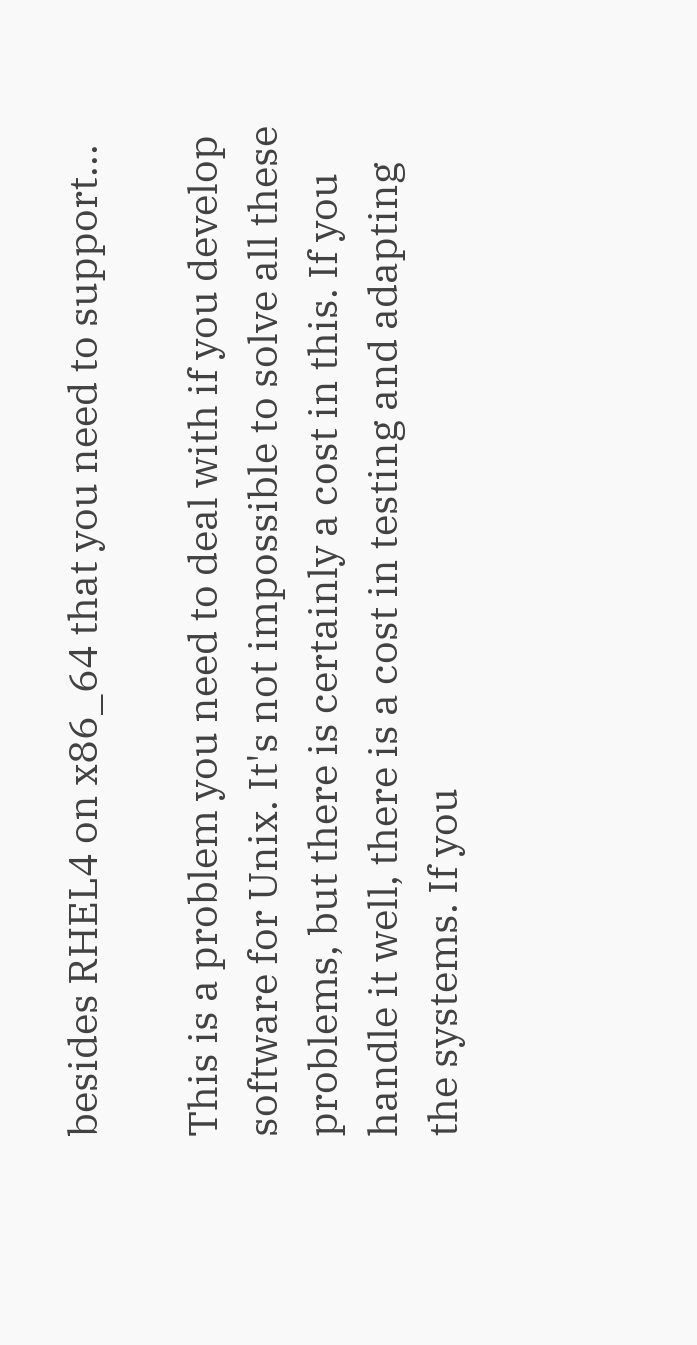besides RHEL4 on x86_64 that you need to support...

This is a problem you need to deal with if you develop
software for Unix. It's not impossible to solve all these
problems, but there is certainly a cost in this. If you
handle it well, there is a cost in testing and adapting
the systems. If you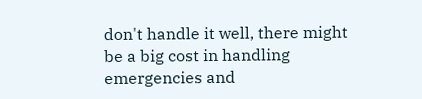don't handle it well, there might
be a big cost in handling emergencies and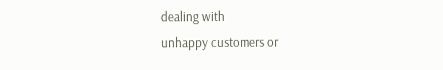dealing with
unhappy customers or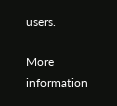users.

More information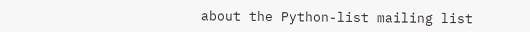about the Python-list mailing list